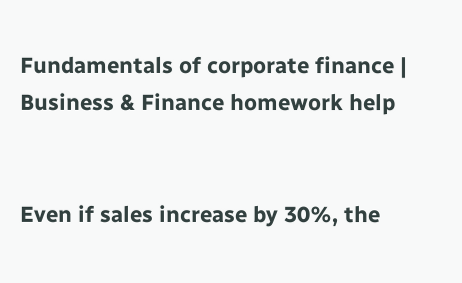Fundamentals of corporate finance | Business & Finance homework help


Even if sales increase by 30%, the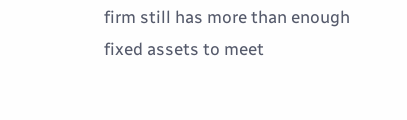firm still has more than enough fixed assets to meet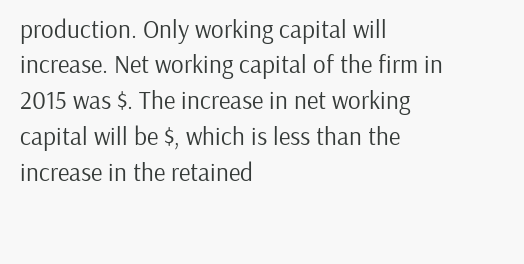production. Only working capital will increase. Net working capital of the firm in 2015 was $. The increase in net working capital will be $, which is less than the increase in the retained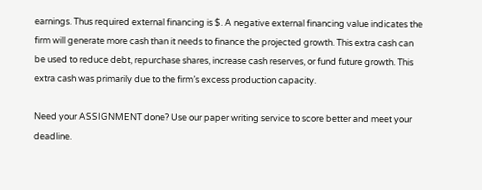earnings. Thus required external financing is $. A negative external financing value indicates the firm will generate more cash than it needs to finance the projected growth. This extra cash can be used to reduce debt, repurchase shares, increase cash reserves, or fund future growth. This extra cash was primarily due to the firm’s excess production capacity.

Need your ASSIGNMENT done? Use our paper writing service to score better and meet your deadline.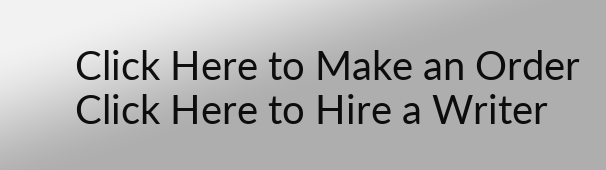Click Here to Make an Order Click Here to Hire a Writer